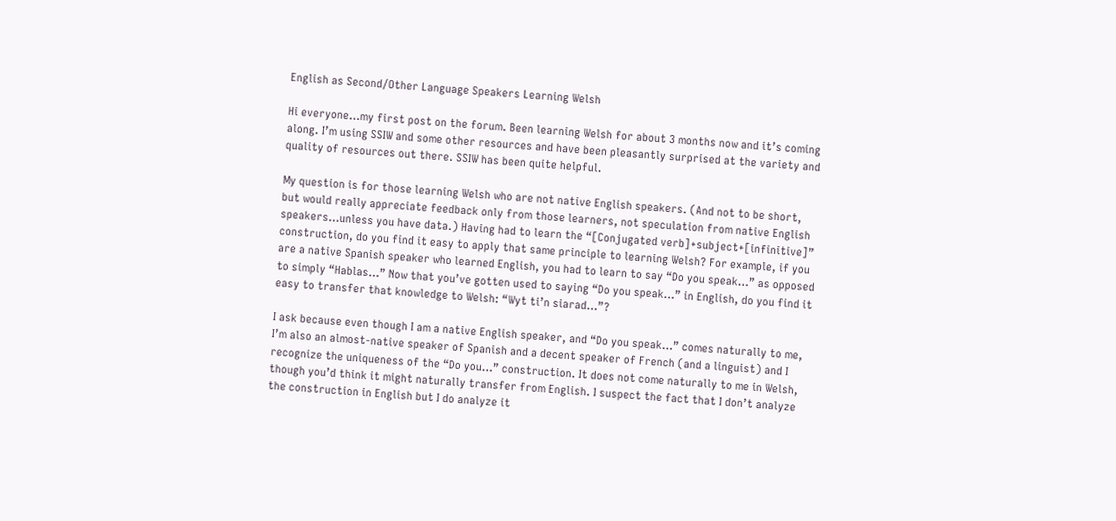English as Second/Other Language Speakers Learning Welsh

Hi everyone…my first post on the forum. Been learning Welsh for about 3 months now and it’s coming along. I’m using SSIW and some other resources and have been pleasantly surprised at the variety and quality of resources out there. SSIW has been quite helpful.

My question is for those learning Welsh who are not native English speakers. (And not to be short, but would really appreciate feedback only from those learners, not speculation from native English speakers…unless you have data.) Having had to learn the “[Conjugated verb]+subject+[infinitive]” construction, do you find it easy to apply that same principle to learning Welsh? For example, if you are a native Spanish speaker who learned English, you had to learn to say “Do you speak…” as opposed to simply “Hablas…” Now that you’ve gotten used to saying “Do you speak…” in English, do you find it easy to transfer that knowledge to Welsh: “Wyt ti’n siarad…”?

I ask because even though I am a native English speaker, and “Do you speak…” comes naturally to me, I’m also an almost-native speaker of Spanish and a decent speaker of French (and a linguist) and I recognize the uniqueness of the “Do you…” construction. It does not come naturally to me in Welsh, though you’d think it might naturally transfer from English. I suspect the fact that I don’t analyze the construction in English but I do analyze it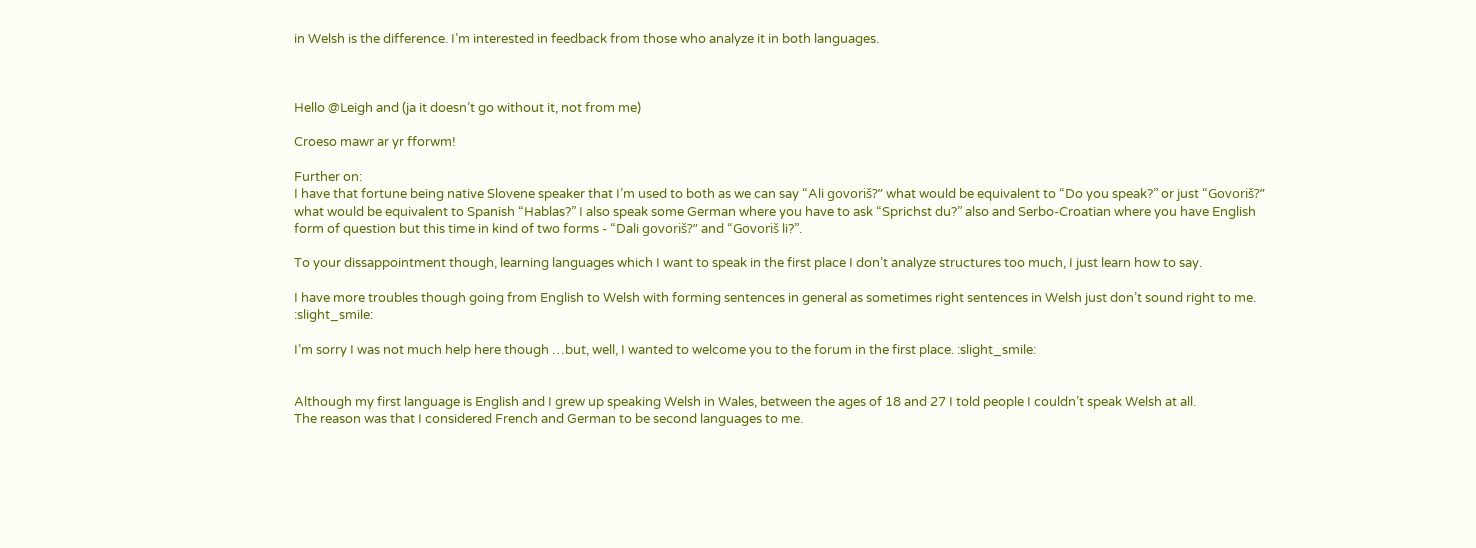in Welsh is the difference. I’m interested in feedback from those who analyze it in both languages.



Hello @Leigh and (ja it doesn’t go without it, not from me)

Croeso mawr ar yr fforwm!

Further on:
I have that fortune being native Slovene speaker that I’m used to both as we can say “Ali govoriš?” what would be equivalent to “Do you speak?” or just “Govoriš?” what would be equivalent to Spanish “Hablas?” I also speak some German where you have to ask “Sprichst du?” also and Serbo-Croatian where you have English form of question but this time in kind of two forms - “Dali govoriš?” and “Govoriš li?”.

To your dissappointment though, learning languages which I want to speak in the first place I don’t analyze structures too much, I just learn how to say.

I have more troubles though going from English to Welsh with forming sentences in general as sometimes right sentences in Welsh just don’t sound right to me. :slight_smile:

I’m sorry I was not much help here though …but, well, I wanted to welcome you to the forum in the first place. :slight_smile:


Although my first language is English and I grew up speaking Welsh in Wales, between the ages of 18 and 27 I told people I couldn’t speak Welsh at all.
The reason was that I considered French and German to be second languages to me.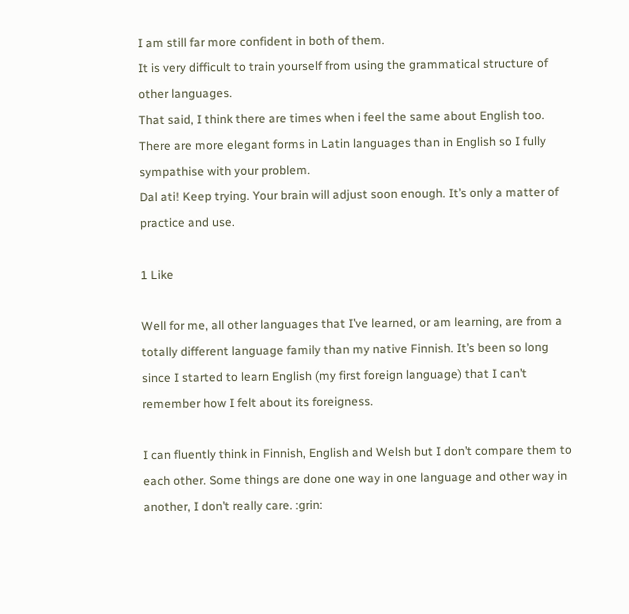I am still far more confident in both of them.
It is very difficult to train yourself from using the grammatical structure of other languages.
That said, I think there are times when i feel the same about English too. There are more elegant forms in Latin languages than in English so I fully sympathise with your problem.
Dal ati! Keep trying. Your brain will adjust soon enough. It’s only a matter of practice and use.

1 Like

Well for me, all other languages that I’ve learned, or am learning, are from a totally different language family than my native Finnish. It’s been so long since I started to learn English (my first foreign language) that I can’t remember how I felt about its foreigness.

I can fluently think in Finnish, English and Welsh but I don’t compare them to each other. Some things are done one way in one language and other way in another, I don’t really care. :grin: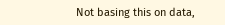Not basing this on data,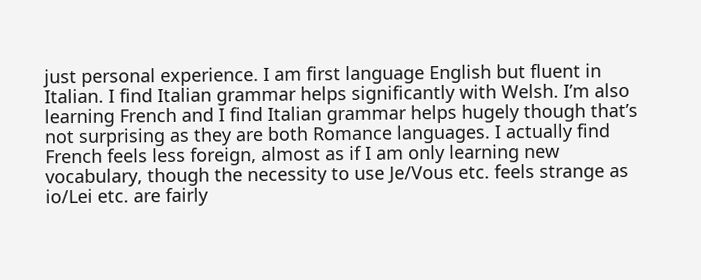just personal experience. I am first language English but fluent in Italian. I find Italian grammar helps significantly with Welsh. I’m also learning French and I find Italian grammar helps hugely though that’s not surprising as they are both Romance languages. I actually find French feels less foreign, almost as if I am only learning new vocabulary, though the necessity to use Je/Vous etc. feels strange as io/Lei etc. are fairly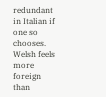redundant in Italian if one so chooses. Welsh feels more foreign than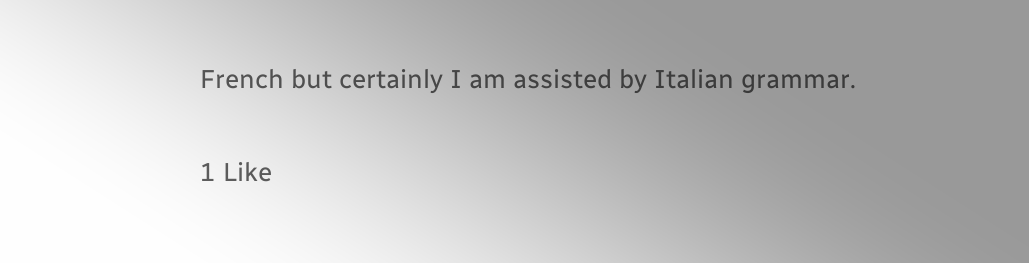French but certainly I am assisted by Italian grammar.

1 Like